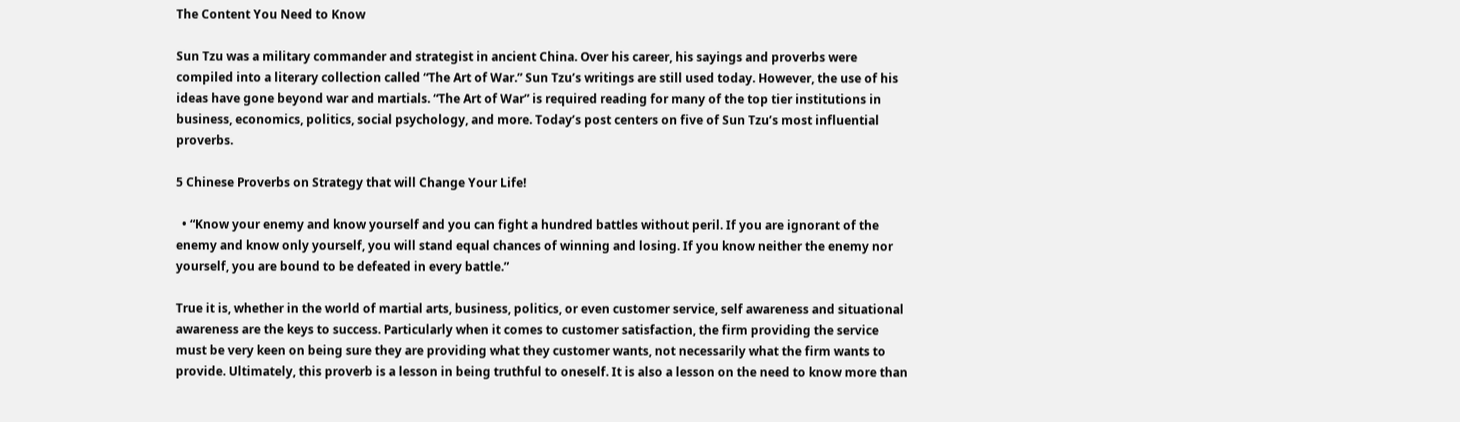The Content You Need to Know

Sun Tzu was a military commander and strategist in ancient China. Over his career, his sayings and proverbs were compiled into a literary collection called “The Art of War.” Sun Tzu’s writings are still used today. However, the use of his ideas have gone beyond war and martials. “The Art of War” is required reading for many of the top tier institutions in business, economics, politics, social psychology, and more. Today’s post centers on five of Sun Tzu’s most influential proverbs.

5 Chinese Proverbs on Strategy that will Change Your Life!

  • “Know your enemy and know yourself and you can fight a hundred battles without peril. If you are ignorant of the enemy and know only yourself, you will stand equal chances of winning and losing. If you know neither the enemy nor yourself, you are bound to be defeated in every battle.”

True it is, whether in the world of martial arts, business, politics, or even customer service, self awareness and situational awareness are the keys to success. Particularly when it comes to customer satisfaction, the firm providing the service must be very keen on being sure they are providing what they customer wants, not necessarily what the firm wants to provide. Ultimately, this proverb is a lesson in being truthful to oneself. It is also a lesson on the need to know more than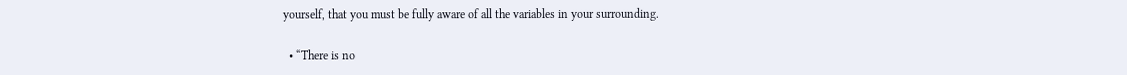yourself, that you must be fully aware of all the variables in your surrounding.

  • “There is no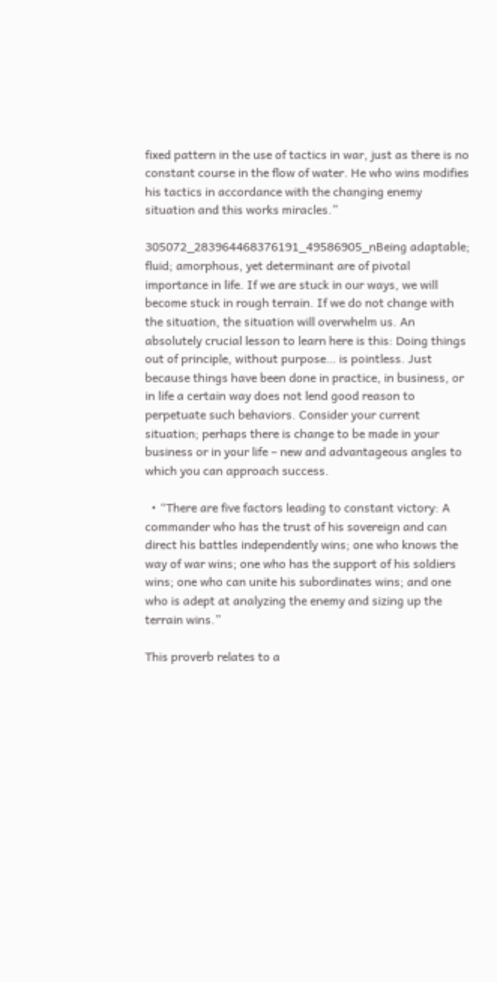fixed pattern in the use of tactics in war, just as there is no constant course in the flow of water. He who wins modifies his tactics in accordance with the changing enemy situation and this works miracles.”

305072_283964468376191_49586905_nBeing adaptable; fluid; amorphous, yet determinant are of pivotal importance in life. If we are stuck in our ways, we will become stuck in rough terrain. If we do not change with the situation, the situation will overwhelm us. An absolutely crucial lesson to learn here is this: Doing things out of principle, without purpose… is pointless. Just because things have been done in practice, in business, or in life a certain way does not lend good reason to perpetuate such behaviors. Consider your current situation; perhaps there is change to be made in your business or in your life – new and advantageous angles to which you can approach success.

  • “There are five factors leading to constant victory: A commander who has the trust of his sovereign and can direct his battles independently wins; one who knows the way of war wins; one who has the support of his soldiers wins; one who can unite his subordinates wins; and one who is adept at analyzing the enemy and sizing up the terrain wins.”

This proverb relates to a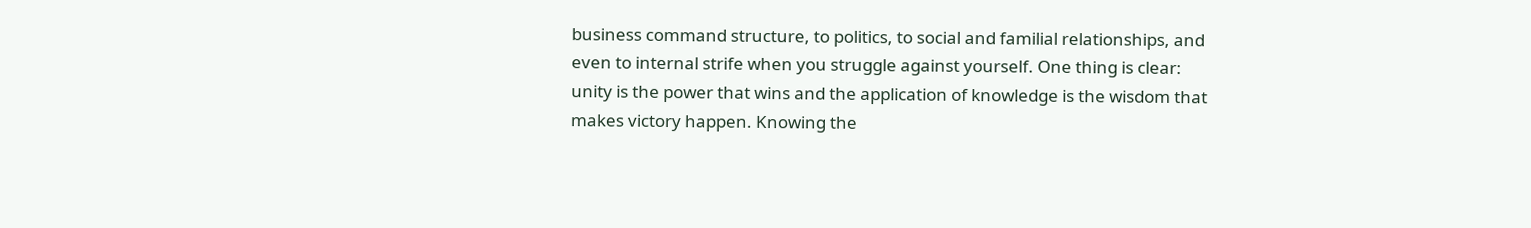business command structure, to politics, to social and familial relationships, and even to internal strife when you struggle against yourself. One thing is clear: unity is the power that wins and the application of knowledge is the wisdom that makes victory happen. Knowing the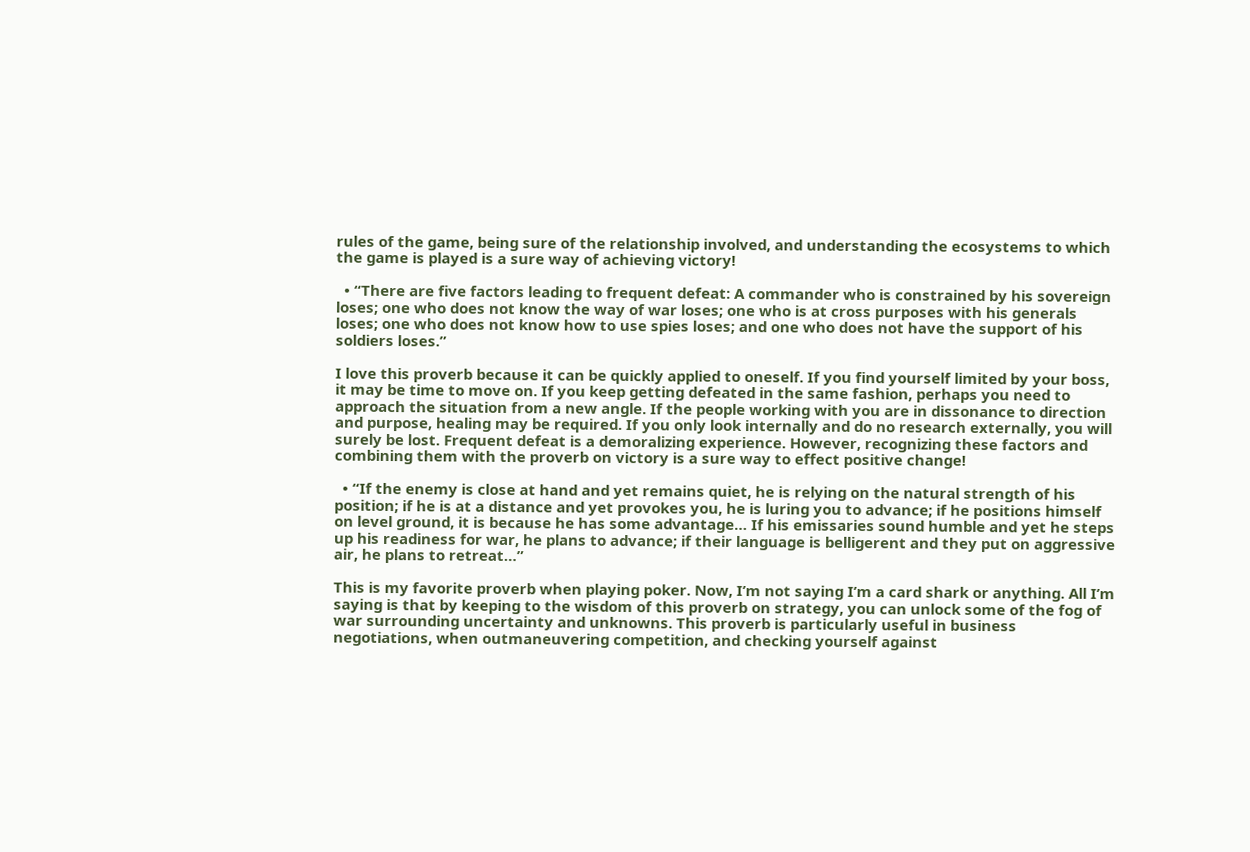rules of the game, being sure of the relationship involved, and understanding the ecosystems to which the game is played is a sure way of achieving victory!

  • “There are five factors leading to frequent defeat: A commander who is constrained by his sovereign loses; one who does not know the way of war loses; one who is at cross purposes with his generals loses; one who does not know how to use spies loses; and one who does not have the support of his soldiers loses.”

I love this proverb because it can be quickly applied to oneself. If you find yourself limited by your boss, it may be time to move on. If you keep getting defeated in the same fashion, perhaps you need to approach the situation from a new angle. If the people working with you are in dissonance to direction and purpose, healing may be required. If you only look internally and do no research externally, you will surely be lost. Frequent defeat is a demoralizing experience. However, recognizing these factors and combining them with the proverb on victory is a sure way to effect positive change!

  • “If the enemy is close at hand and yet remains quiet, he is relying on the natural strength of his position; if he is at a distance and yet provokes you, he is luring you to advance; if he positions himself on level ground, it is because he has some advantage… If his emissaries sound humble and yet he steps up his readiness for war, he plans to advance; if their language is belligerent and they put on aggressive air, he plans to retreat…”

This is my favorite proverb when playing poker. Now, I’m not saying I’m a card shark or anything. All I’m saying is that by keeping to the wisdom of this proverb on strategy, you can unlock some of the fog of war surrounding uncertainty and unknowns. This proverb is particularly useful in business negotiations, when outmaneuvering competition, and checking yourself against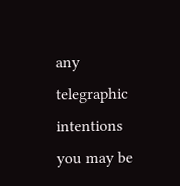any telegraphic intentions you may be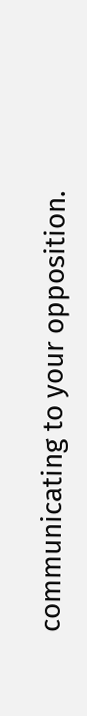communicating to your opposition.